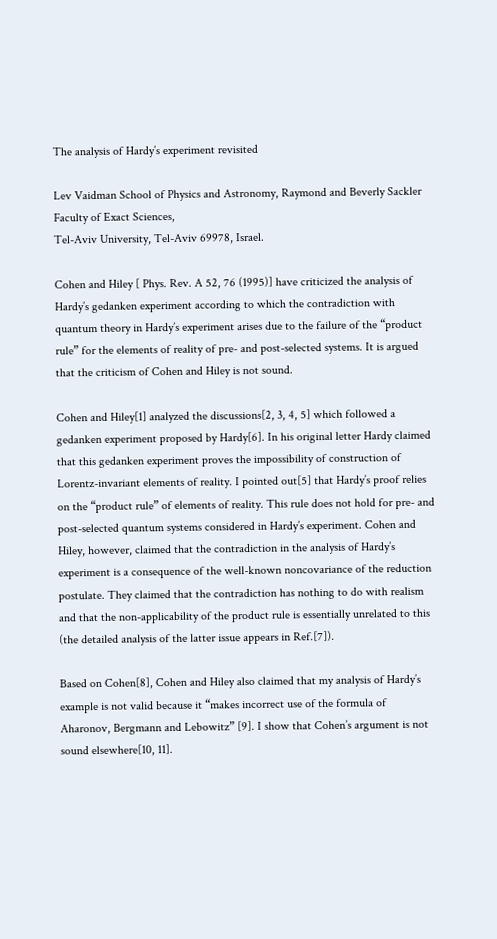The analysis of Hardy’s experiment revisited

Lev Vaidman School of Physics and Astronomy, Raymond and Beverly Sackler Faculty of Exact Sciences,
Tel-Aviv University, Tel-Aviv 69978, Israel.

Cohen and Hiley [ Phys. Rev. A 52, 76 (1995)] have criticized the analysis of Hardy’s gedanken experiment according to which the contradiction with quantum theory in Hardy’s experiment arises due to the failure of the “product rule” for the elements of reality of pre- and post-selected systems. It is argued that the criticism of Cohen and Hiley is not sound.

Cohen and Hiley[1] analyzed the discussions[2, 3, 4, 5] which followed a gedanken experiment proposed by Hardy[6]. In his original letter Hardy claimed that this gedanken experiment proves the impossibility of construction of Lorentz-invariant elements of reality. I pointed out[5] that Hardy’s proof relies on the “product rule” of elements of reality. This rule does not hold for pre- and post-selected quantum systems considered in Hardy’s experiment. Cohen and Hiley, however, claimed that the contradiction in the analysis of Hardy’s experiment is a consequence of the well-known noncovariance of the reduction postulate. They claimed that the contradiction has nothing to do with realism and that the non-applicability of the product rule is essentially unrelated to this (the detailed analysis of the latter issue appears in Ref.[7]).

Based on Cohen[8], Cohen and Hiley also claimed that my analysis of Hardy’s example is not valid because it “makes incorrect use of the formula of Aharonov, Bergmann and Lebowitz” [9]. I show that Cohen’s argument is not sound elsewhere[10, 11].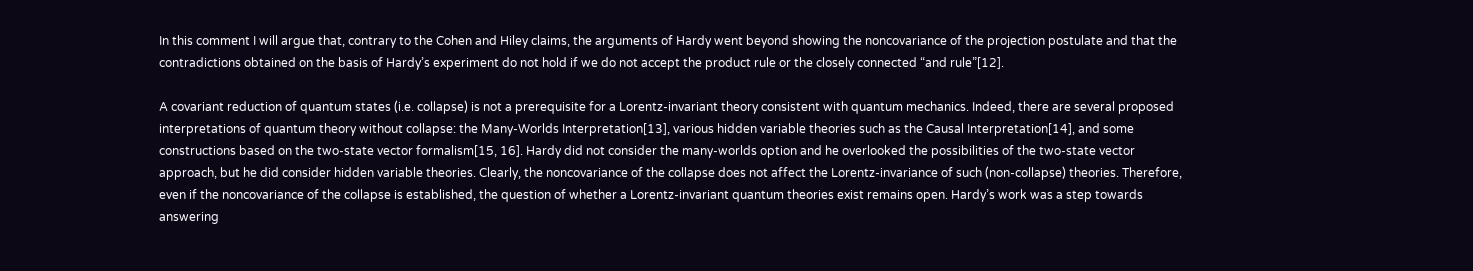In this comment I will argue that, contrary to the Cohen and Hiley claims, the arguments of Hardy went beyond showing the noncovariance of the projection postulate and that the contradictions obtained on the basis of Hardy’s experiment do not hold if we do not accept the product rule or the closely connected “and rule”[12].

A covariant reduction of quantum states (i.e. collapse) is not a prerequisite for a Lorentz-invariant theory consistent with quantum mechanics. Indeed, there are several proposed interpretations of quantum theory without collapse: the Many-Worlds Interpretation[13], various hidden variable theories such as the Causal Interpretation[14], and some constructions based on the two-state vector formalism[15, 16]. Hardy did not consider the many-worlds option and he overlooked the possibilities of the two-state vector approach, but he did consider hidden variable theories. Clearly, the noncovariance of the collapse does not affect the Lorentz-invariance of such (non-collapse) theories. Therefore, even if the noncovariance of the collapse is established, the question of whether a Lorentz-invariant quantum theories exist remains open. Hardy’s work was a step towards answering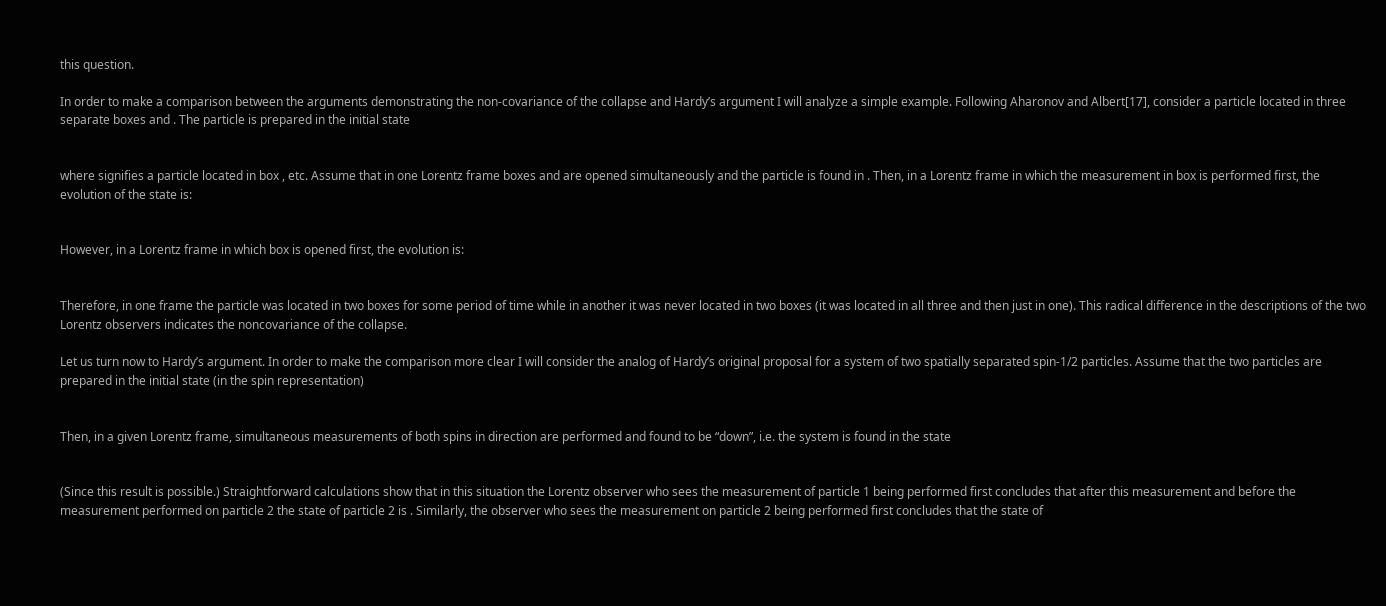this question.

In order to make a comparison between the arguments demonstrating the non-covariance of the collapse and Hardy’s argument I will analyze a simple example. Following Aharonov and Albert[17], consider a particle located in three separate boxes and . The particle is prepared in the initial state


where signifies a particle located in box , etc. Assume that in one Lorentz frame boxes and are opened simultaneously and the particle is found in . Then, in a Lorentz frame in which the measurement in box is performed first, the evolution of the state is:


However, in a Lorentz frame in which box is opened first, the evolution is:


Therefore, in one frame the particle was located in two boxes for some period of time while in another it was never located in two boxes (it was located in all three and then just in one). This radical difference in the descriptions of the two Lorentz observers indicates the noncovariance of the collapse.

Let us turn now to Hardy’s argument. In order to make the comparison more clear I will consider the analog of Hardy’s original proposal for a system of two spatially separated spin-1/2 particles. Assume that the two particles are prepared in the initial state (in the spin representation)


Then, in a given Lorentz frame, simultaneous measurements of both spins in direction are performed and found to be “down”, i.e. the system is found in the state


(Since this result is possible.) Straightforward calculations show that in this situation the Lorentz observer who sees the measurement of particle 1 being performed first concludes that after this measurement and before the measurement performed on particle 2 the state of particle 2 is . Similarly, the observer who sees the measurement on particle 2 being performed first concludes that the state of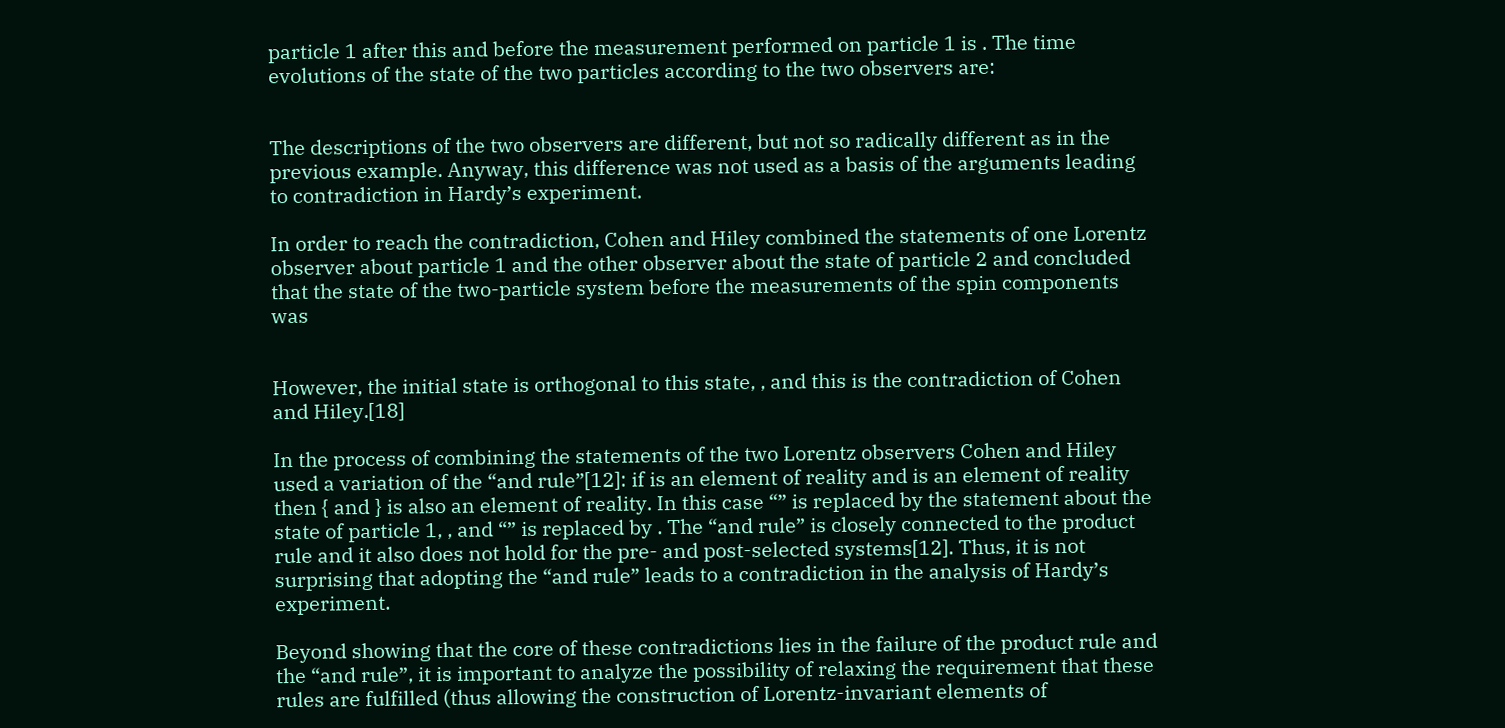particle 1 after this and before the measurement performed on particle 1 is . The time evolutions of the state of the two particles according to the two observers are:


The descriptions of the two observers are different, but not so radically different as in the previous example. Anyway, this difference was not used as a basis of the arguments leading to contradiction in Hardy’s experiment.

In order to reach the contradiction, Cohen and Hiley combined the statements of one Lorentz observer about particle 1 and the other observer about the state of particle 2 and concluded that the state of the two-particle system before the measurements of the spin components was


However, the initial state is orthogonal to this state, , and this is the contradiction of Cohen and Hiley.[18]

In the process of combining the statements of the two Lorentz observers Cohen and Hiley used a variation of the “and rule”[12]: if is an element of reality and is an element of reality then { and } is also an element of reality. In this case “” is replaced by the statement about the state of particle 1, , and “” is replaced by . The “and rule” is closely connected to the product rule and it also does not hold for the pre- and post-selected systems[12]. Thus, it is not surprising that adopting the “and rule” leads to a contradiction in the analysis of Hardy’s experiment.

Beyond showing that the core of these contradictions lies in the failure of the product rule and the “and rule”, it is important to analyze the possibility of relaxing the requirement that these rules are fulfilled (thus allowing the construction of Lorentz-invariant elements of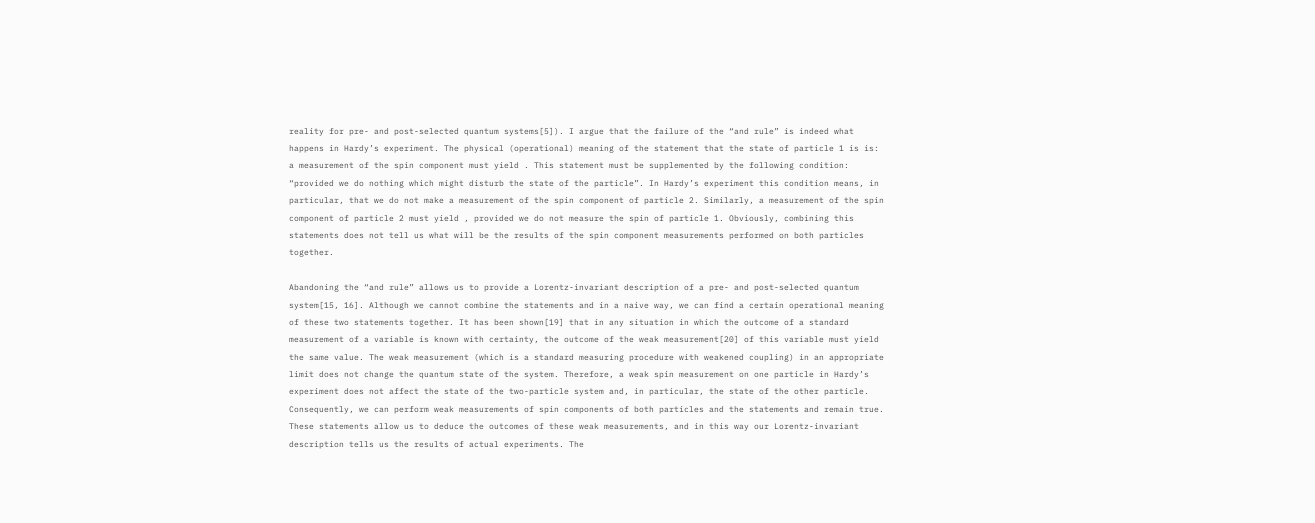reality for pre- and post-selected quantum systems[5]). I argue that the failure of the “and rule” is indeed what happens in Hardy’s experiment. The physical (operational) meaning of the statement that the state of particle 1 is is: a measurement of the spin component must yield . This statement must be supplemented by the following condition: “provided we do nothing which might disturb the state of the particle”. In Hardy’s experiment this condition means, in particular, that we do not make a measurement of the spin component of particle 2. Similarly, a measurement of the spin component of particle 2 must yield , provided we do not measure the spin of particle 1. Obviously, combining this statements does not tell us what will be the results of the spin component measurements performed on both particles together.

Abandoning the “and rule” allows us to provide a Lorentz-invariant description of a pre- and post-selected quantum system[15, 16]. Although we cannot combine the statements and in a naive way, we can find a certain operational meaning of these two statements together. It has been shown[19] that in any situation in which the outcome of a standard measurement of a variable is known with certainty, the outcome of the weak measurement[20] of this variable must yield the same value. The weak measurement (which is a standard measuring procedure with weakened coupling) in an appropriate limit does not change the quantum state of the system. Therefore, a weak spin measurement on one particle in Hardy’s experiment does not affect the state of the two-particle system and, in particular, the state of the other particle. Consequently, we can perform weak measurements of spin components of both particles and the statements and remain true. These statements allow us to deduce the outcomes of these weak measurements, and in this way our Lorentz-invariant description tells us the results of actual experiments. The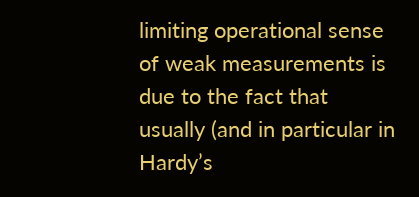limiting operational sense of weak measurements is due to the fact that usually (and in particular in Hardy’s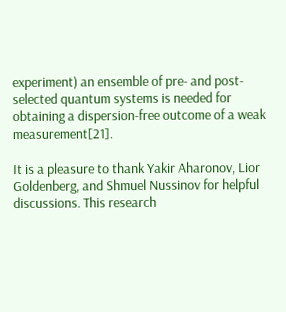experiment) an ensemble of pre- and post-selected quantum systems is needed for obtaining a dispersion-free outcome of a weak measurement[21].

It is a pleasure to thank Yakir Aharonov, Lior Goldenberg, and Shmuel Nussinov for helpful discussions. This research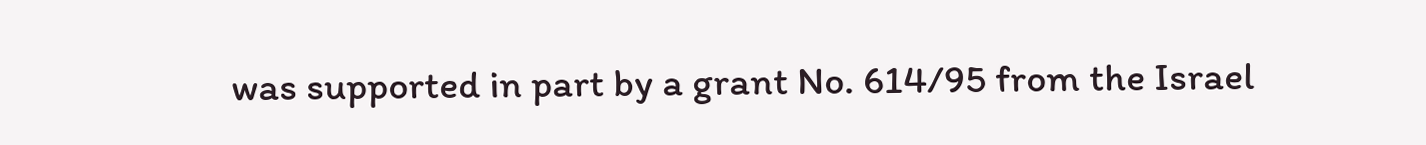was supported in part by a grant No. 614/95 from the Israel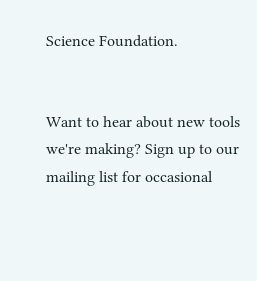Science Foundation.


Want to hear about new tools we're making? Sign up to our mailing list for occasional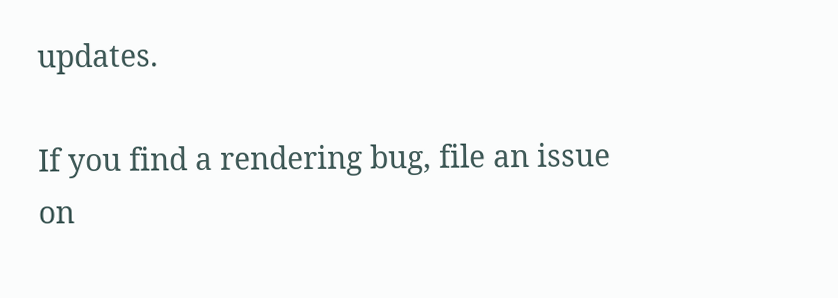updates.

If you find a rendering bug, file an issue on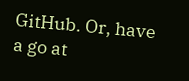GitHub. Or, have a go at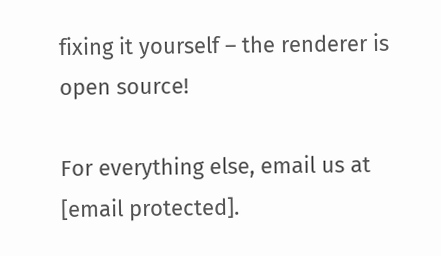fixing it yourself – the renderer is open source!

For everything else, email us at [email protected].